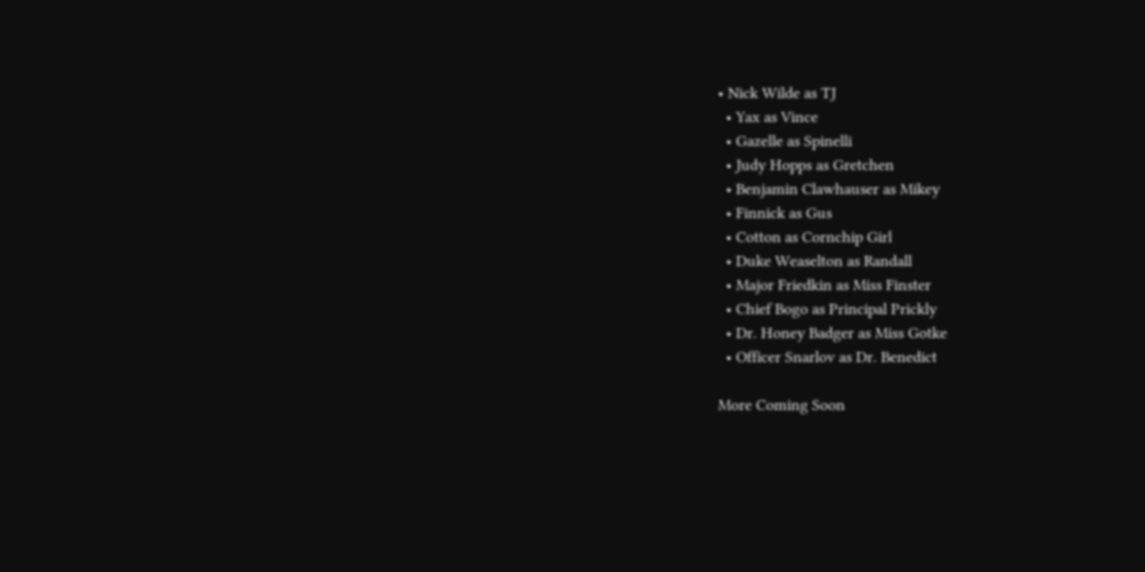• Nick Wilde as TJ
  • Yax as Vince
  • Gazelle as Spinelli
  • Judy Hopps as Gretchen
  • Benjamin Clawhauser as Mikey
  • Finnick as Gus
  • Cotton as Cornchip Girl
  • Duke Weaselton as Randall
  • Major Friedkin as Miss Finster
  • Chief Bogo as Principal Prickly
  • Dr. Honey Badger as Miss Gotke
  • Officer Snarlov as Dr. Benedict

More Coming Soon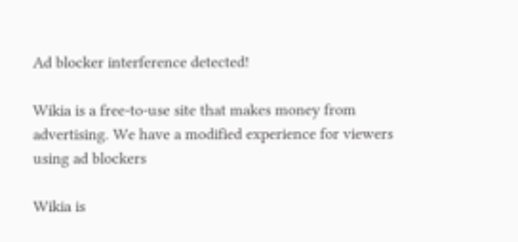Ad blocker interference detected!

Wikia is a free-to-use site that makes money from advertising. We have a modified experience for viewers using ad blockers

Wikia is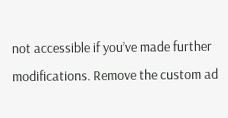not accessible if you’ve made further modifications. Remove the custom ad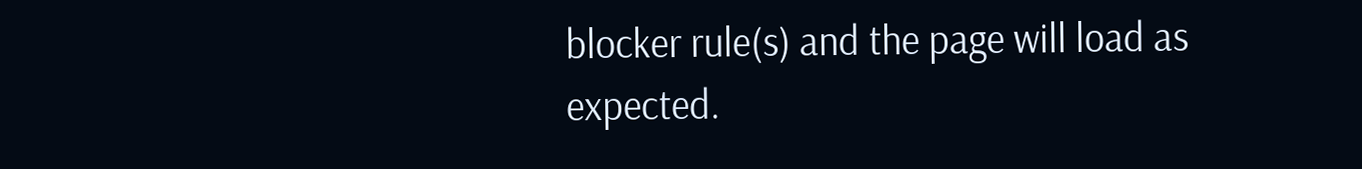blocker rule(s) and the page will load as expected.